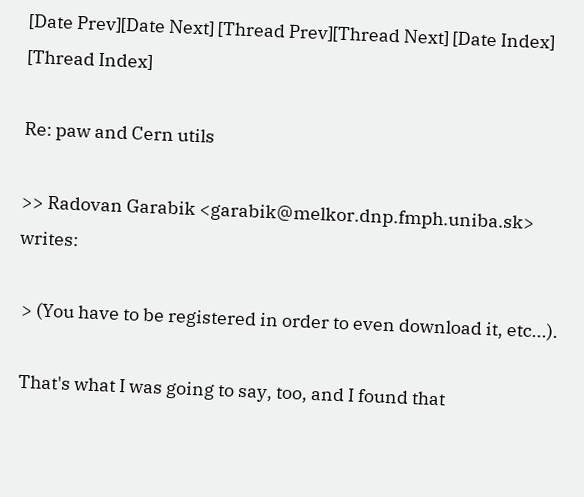[Date Prev][Date Next] [Thread Prev][Thread Next] [Date Index] [Thread Index]

Re: paw and Cern utils

>> Radovan Garabik <garabik@melkor.dnp.fmph.uniba.sk> writes:

 > (You have to be registered in order to even download it, etc...).

 That's what I was going to say, too, and I found that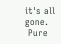it's all gone.
 Pure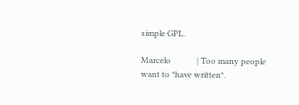simple GPL.

Marcelo             | Too many people want to *have written*.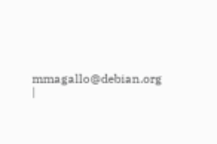mmagallo@debian.org |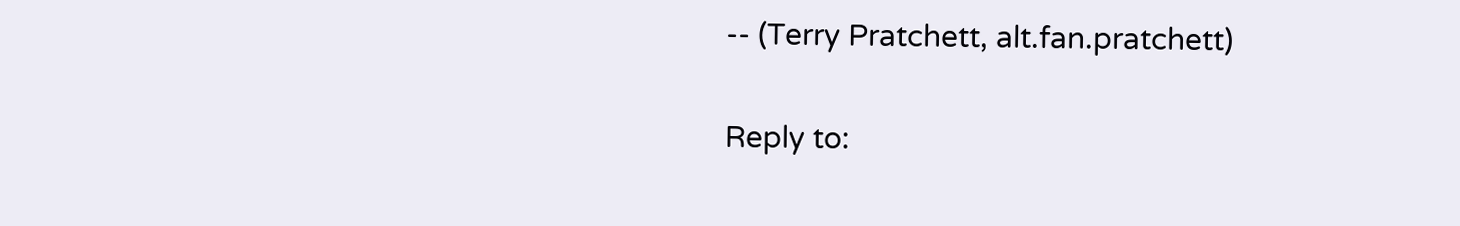-- (Terry Pratchett, alt.fan.pratchett)

Reply to: